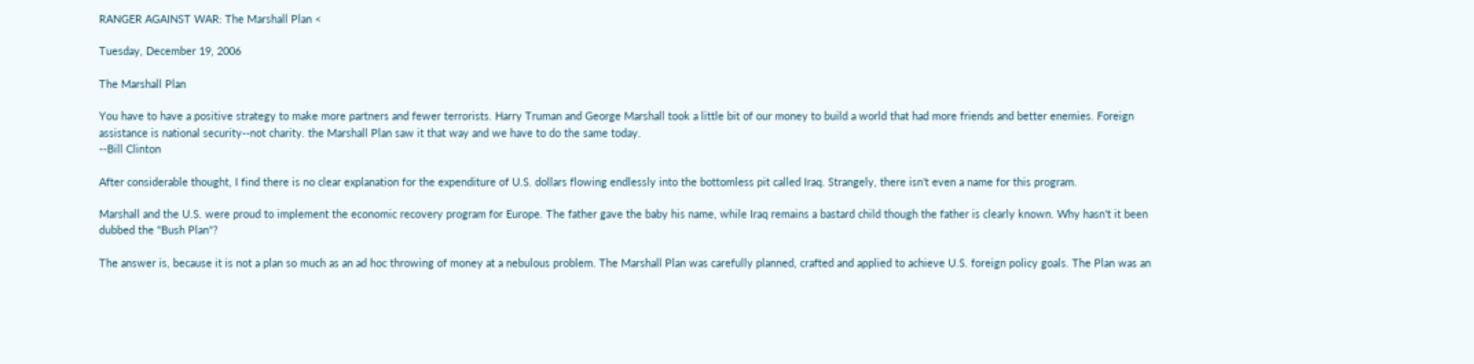RANGER AGAINST WAR: The Marshall Plan <

Tuesday, December 19, 2006

The Marshall Plan

You have to have a positive strategy to make more partners and fewer terrorists. Harry Truman and George Marshall took a little bit of our money to build a world that had more friends and better enemies. Foreign assistance is national security--not charity. the Marshall Plan saw it that way and we have to do the same today.
--Bill Clinton

After considerable thought, I find there is no clear explanation for the expenditure of U.S. dollars flowing endlessly into the bottomless pit called Iraq. Strangely, there isn't even a name for this program.

Marshall and the U.S. were proud to implement the economic recovery program for Europe. The father gave the baby his name, while Iraq remains a bastard child though the father is clearly known. Why hasn't it been dubbed the "Bush Plan"?

The answer is, because it is not a plan so much as an ad hoc throwing of money at a nebulous problem. The Marshall Plan was carefully planned, crafted and applied to achieve U.S. foreign policy goals. The Plan was an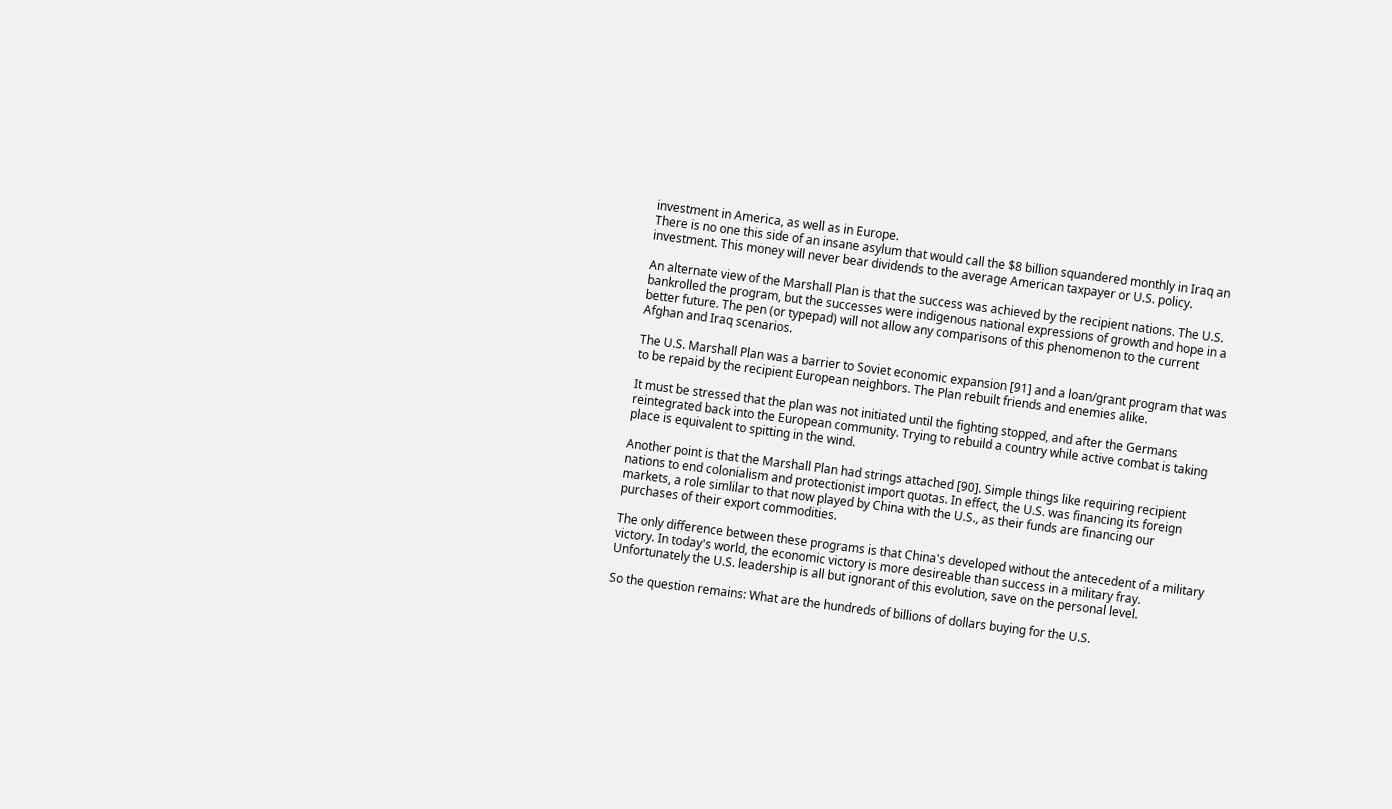investment in America, as well as in Europe.
There is no one this side of an insane asylum that would call the $8 billion squandered monthly in Iraq an investment. This money will never bear dividends to the average American taxpayer or U.S. policy.

An alternate view of the Marshall Plan is that the success was achieved by the recipient nations. The U.S. bankrolled the program, but the successes were indigenous national expressions of growth and hope in a better future. The pen (or typepad) will not allow any comparisons of this phenomenon to the current Afghan and Iraq scenarios.

The U.S. Marshall Plan was a barrier to Soviet economic expansion [91] and a loan/grant program that was to be repaid by the recipient European neighbors. The Plan rebuilt friends and enemies alike.

It must be stressed that the plan was not initiated until the fighting stopped, and after the Germans reintegrated back into the European community. Trying to rebuild a country while active combat is taking place is equivalent to spitting in the wind.

Another point is that the Marshall Plan had strings attached [90]. Simple things like requiring recipient nations to end colonialism and protectionist import quotas. In effect, the U.S. was financing its foreign markets, a role simlilar to that now played by China with the U.S., as their funds are financing our purchases of their export commodities.

The only difference between these programs is that China's developed without the antecedent of a military victory. In today's world, the economic victory is more desireable than success in a military fray. Unfortunately the U.S. leadership is all but ignorant of this evolution, save on the personal level.

So the question remains: What are the hundreds of billions of dollars buying for the U.S.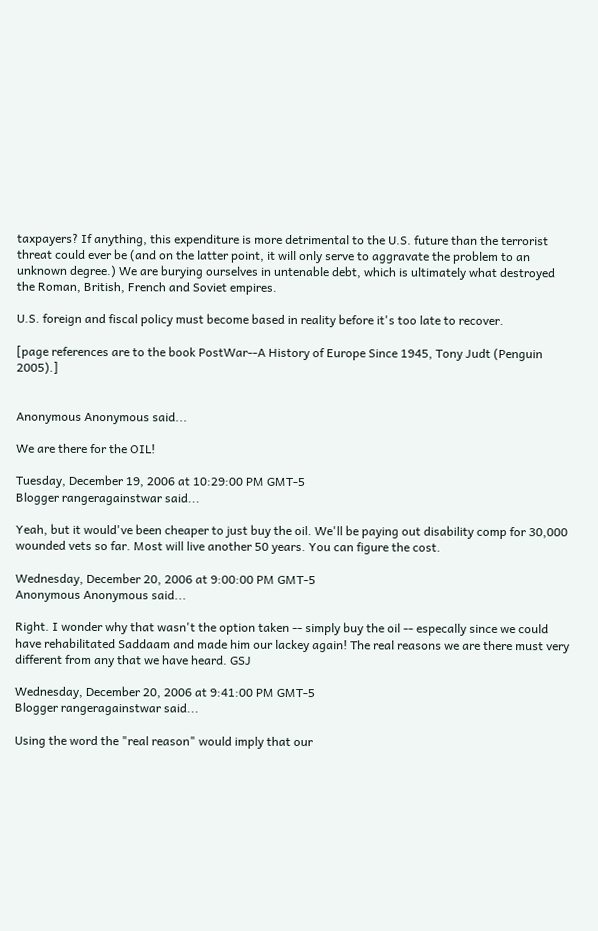taxpayers? If anything, this expenditure is more detrimental to the U.S. future than the terrorist threat could ever be (and on the latter point, it will only serve to aggravate the problem to an unknown degree.) We are burying ourselves in untenable debt, which is ultimately what destroyed the Roman, British, French and Soviet empires.

U.S. foreign and fiscal policy must become based in reality before it's too late to recover.

[page references are to the book PostWar--A History of Europe Since 1945, Tony Judt (Penguin 2005).]


Anonymous Anonymous said...

We are there for the OIL!

Tuesday, December 19, 2006 at 10:29:00 PM GMT-5
Blogger rangeragainstwar said...

Yeah, but it would've been cheaper to just buy the oil. We'll be paying out disability comp for 30,000 wounded vets so far. Most will live another 50 years. You can figure the cost.

Wednesday, December 20, 2006 at 9:00:00 PM GMT-5
Anonymous Anonymous said...

Right. I wonder why that wasn't the option taken -- simply buy the oil -- especally since we could have rehabilitated Saddaam and made him our lackey again! The real reasons we are there must very different from any that we have heard. GSJ

Wednesday, December 20, 2006 at 9:41:00 PM GMT-5
Blogger rangeragainstwar said...

Using the word the "real reason" would imply that our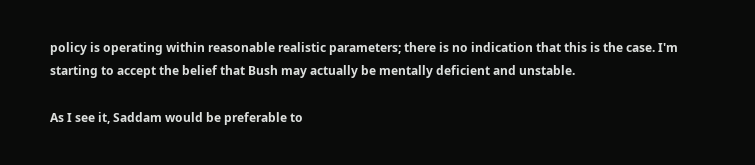policy is operating within reasonable realistic parameters; there is no indication that this is the case. I'm starting to accept the belief that Bush may actually be mentally deficient and unstable.

As I see it, Saddam would be preferable to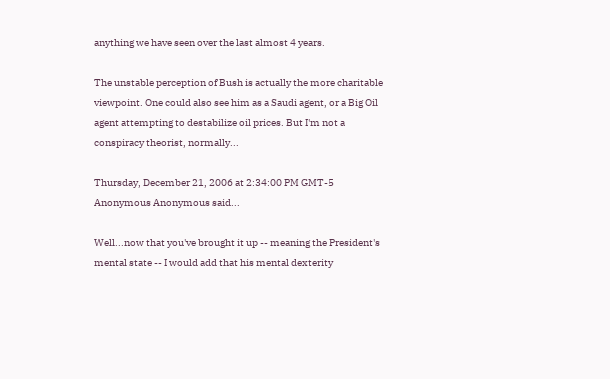anything we have seen over the last almost 4 years.

The unstable perception of Bush is actually the more charitable viewpoint. One could also see him as a Saudi agent, or a Big Oil agent attempting to destabilize oil prices. But I'm not a conspiracy theorist, normally...

Thursday, December 21, 2006 at 2:34:00 PM GMT-5
Anonymous Anonymous said...

Well...now that you've brought it up -- meaning the President's mental state -- I would add that his mental dexterity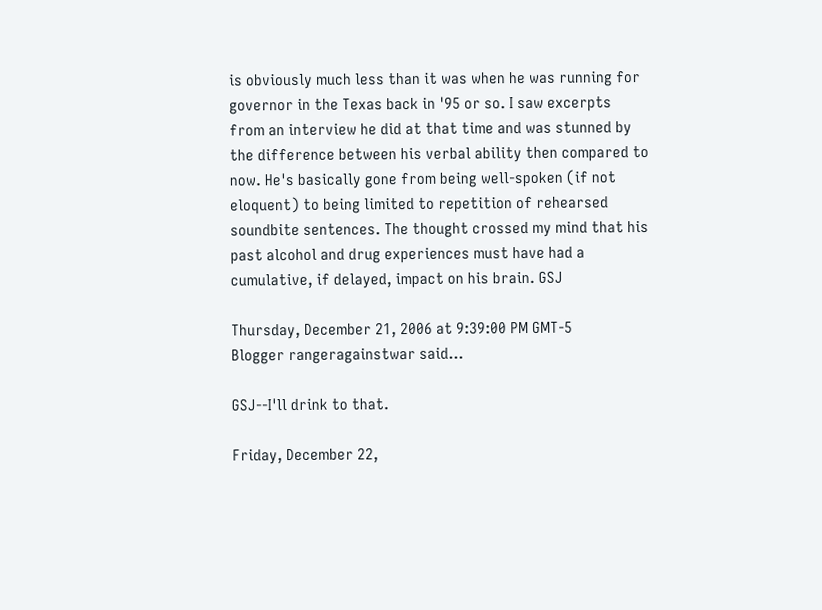is obviously much less than it was when he was running for governor in the Texas back in '95 or so. I saw excerpts from an interview he did at that time and was stunned by the difference between his verbal ability then compared to now. He's basically gone from being well-spoken (if not eloquent) to being limited to repetition of rehearsed soundbite sentences. The thought crossed my mind that his past alcohol and drug experiences must have had a cumulative, if delayed, impact on his brain. GSJ

Thursday, December 21, 2006 at 9:39:00 PM GMT-5
Blogger rangeragainstwar said...

GSJ--I'll drink to that.

Friday, December 22,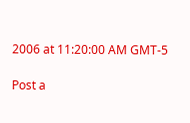2006 at 11:20:00 AM GMT-5

Post a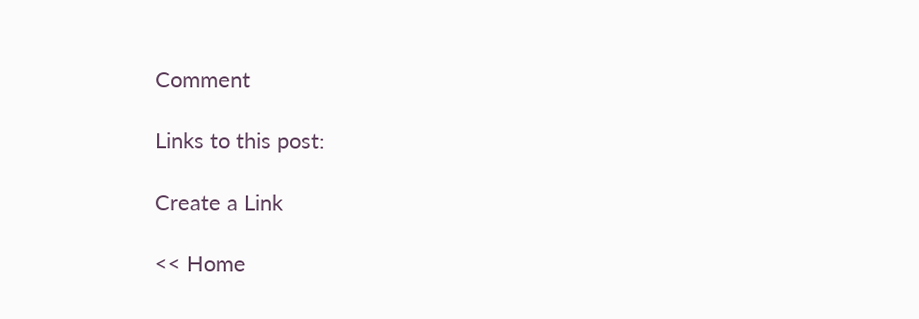Comment

Links to this post:

Create a Link

<< Home